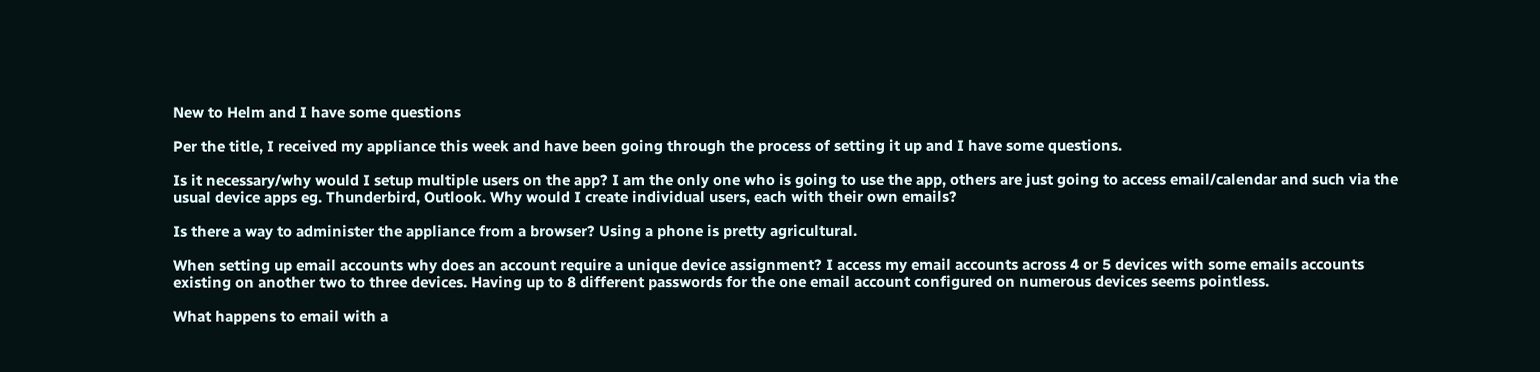New to Helm and I have some questions

Per the title, I received my appliance this week and have been going through the process of setting it up and I have some questions.

Is it necessary/why would I setup multiple users on the app? I am the only one who is going to use the app, others are just going to access email/calendar and such via the usual device apps eg. Thunderbird, Outlook. Why would I create individual users, each with their own emails?

Is there a way to administer the appliance from a browser? Using a phone is pretty agricultural.

When setting up email accounts why does an account require a unique device assignment? I access my email accounts across 4 or 5 devices with some emails accounts existing on another two to three devices. Having up to 8 different passwords for the one email account configured on numerous devices seems pointless.

What happens to email with a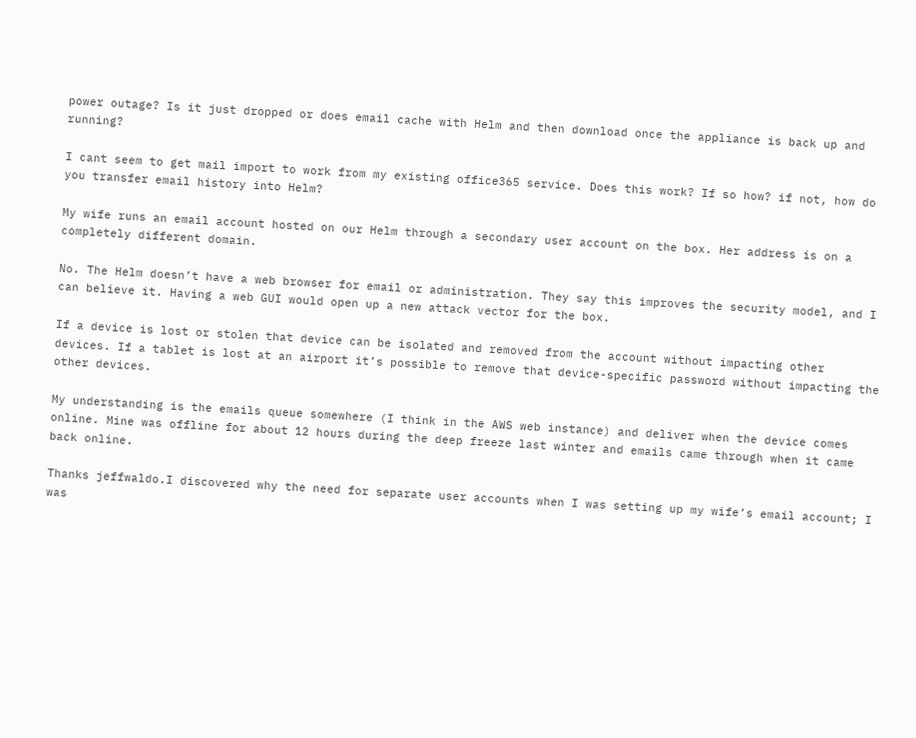power outage? Is it just dropped or does email cache with Helm and then download once the appliance is back up and running?

I cant seem to get mail import to work from my existing office365 service. Does this work? If so how? if not, how do you transfer email history into Helm?

My wife runs an email account hosted on our Helm through a secondary user account on the box. Her address is on a completely different domain.

No. The Helm doesn’t have a web browser for email or administration. They say this improves the security model, and I can believe it. Having a web GUI would open up a new attack vector for the box.

If a device is lost or stolen that device can be isolated and removed from the account without impacting other devices. If a tablet is lost at an airport it’s possible to remove that device-specific password without impacting the other devices.

My understanding is the emails queue somewhere (I think in the AWS web instance) and deliver when the device comes online. Mine was offline for about 12 hours during the deep freeze last winter and emails came through when it came back online.

Thanks jeffwaldo.I discovered why the need for separate user accounts when I was setting up my wife’s email account; I was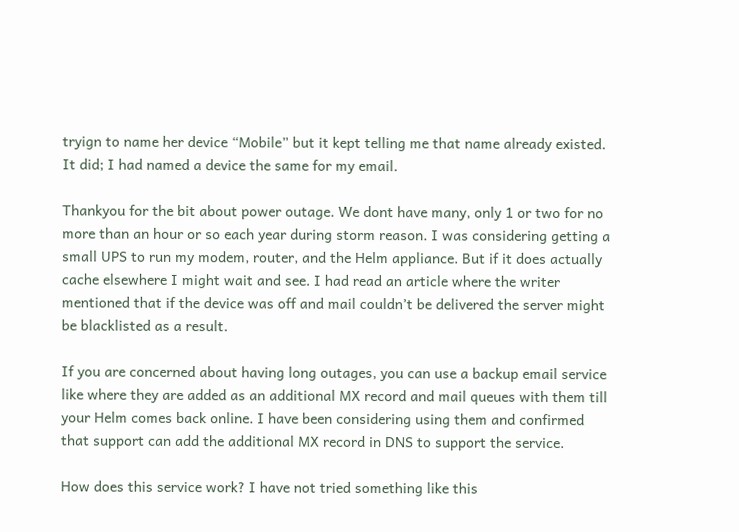tryign to name her device “Mobile” but it kept telling me that name already existed. It did; I had named a device the same for my email.

Thankyou for the bit about power outage. We dont have many, only 1 or two for no more than an hour or so each year during storm reason. I was considering getting a small UPS to run my modem, router, and the Helm appliance. But if it does actually cache elsewhere I might wait and see. I had read an article where the writer mentioned that if the device was off and mail couldn’t be delivered the server might be blacklisted as a result.

If you are concerned about having long outages, you can use a backup email service like where they are added as an additional MX record and mail queues with them till your Helm comes back online. I have been considering using them and confirmed that support can add the additional MX record in DNS to support the service.

How does this service work? I have not tried something like this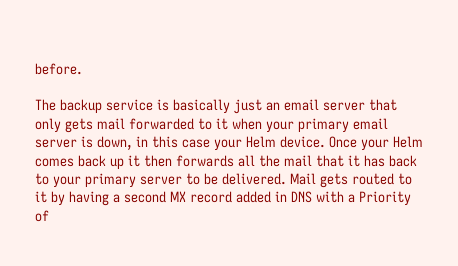before.

The backup service is basically just an email server that only gets mail forwarded to it when your primary email server is down, in this case your Helm device. Once your Helm comes back up it then forwards all the mail that it has back to your primary server to be delivered. Mail gets routed to it by having a second MX record added in DNS with a Priority of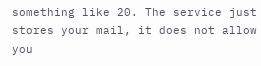something like 20. The service just stores your mail, it does not allow you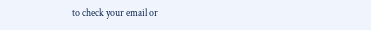to check your email or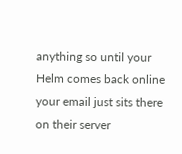anything so until your Helm comes back online your email just sits there on their server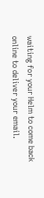waiting for your Helm to come back online to deliver your email.